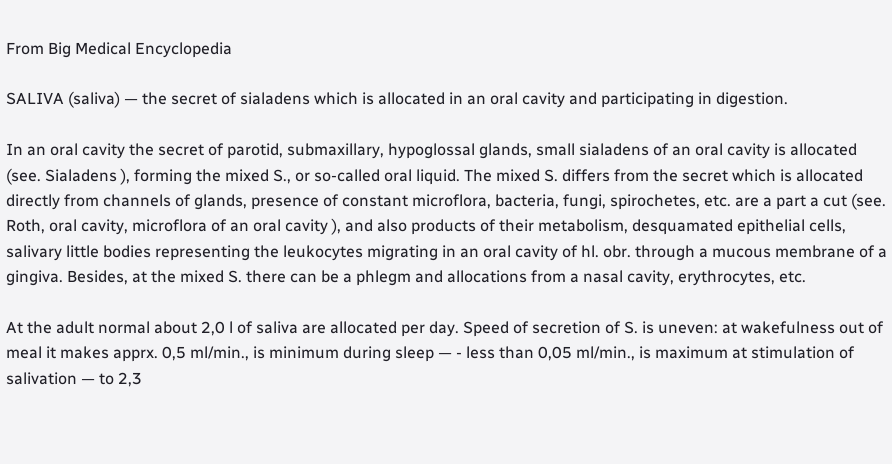From Big Medical Encyclopedia

SALIVA (saliva) — the secret of sialadens which is allocated in an oral cavity and participating in digestion.

In an oral cavity the secret of parotid, submaxillary, hypoglossal glands, small sialadens of an oral cavity is allocated (see. Sialadens ), forming the mixed S., or so-called oral liquid. The mixed S. differs from the secret which is allocated directly from channels of glands, presence of constant microflora, bacteria, fungi, spirochetes, etc. are a part a cut (see. Roth, oral cavity, microflora of an oral cavity ), and also products of their metabolism, desquamated epithelial cells, salivary little bodies representing the leukocytes migrating in an oral cavity of hl. obr. through a mucous membrane of a gingiva. Besides, at the mixed S. there can be a phlegm and allocations from a nasal cavity, erythrocytes, etc.

At the adult normal about 2,0 l of saliva are allocated per day. Speed of secretion of S. is uneven: at wakefulness out of meal it makes apprx. 0,5 ml/min., is minimum during sleep — - less than 0,05 ml/min., is maximum at stimulation of salivation — to 2,3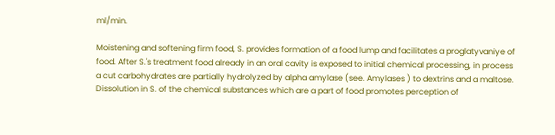ml/min.

Moistening and softening firm food, S. provides formation of a food lump and facilitates a proglatyvaniye of food. After S.'s treatment food already in an oral cavity is exposed to initial chemical processing, in process a cut carbohydrates are partially hydrolyzed by alpha amylase (see. Amylases ) to dextrins and a maltose. Dissolution in S. of the chemical substances which are a part of food promotes perception of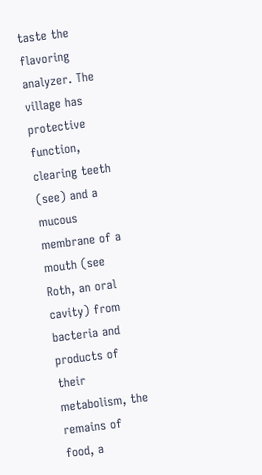taste the flavoring analyzer. The village has protective function, clearing teeth (see) and a mucous membrane of a mouth (see Roth, an oral cavity) from bacteria and products of their metabolism, the remains of food, a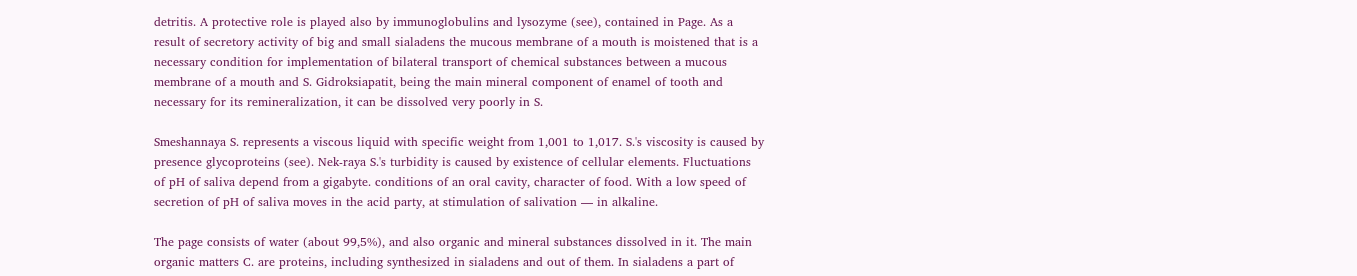detritis. A protective role is played also by immunoglobulins and lysozyme (see), contained in Page. As a result of secretory activity of big and small sialadens the mucous membrane of a mouth is moistened that is a necessary condition for implementation of bilateral transport of chemical substances between a mucous membrane of a mouth and S. Gidroksiapatit, being the main mineral component of enamel of tooth and necessary for its remineralization, it can be dissolved very poorly in S.

Smeshannaya S. represents a viscous liquid with specific weight from 1,001 to 1,017. S.'s viscosity is caused by presence glycoproteins (see). Nek-raya S.'s turbidity is caused by existence of cellular elements. Fluctuations of pH of saliva depend from a gigabyte. conditions of an oral cavity, character of food. With a low speed of secretion of pH of saliva moves in the acid party, at stimulation of salivation — in alkaline.

The page consists of water (about 99,5%), and also organic and mineral substances dissolved in it. The main organic matters C. are proteins, including synthesized in sialadens and out of them. In sialadens a part of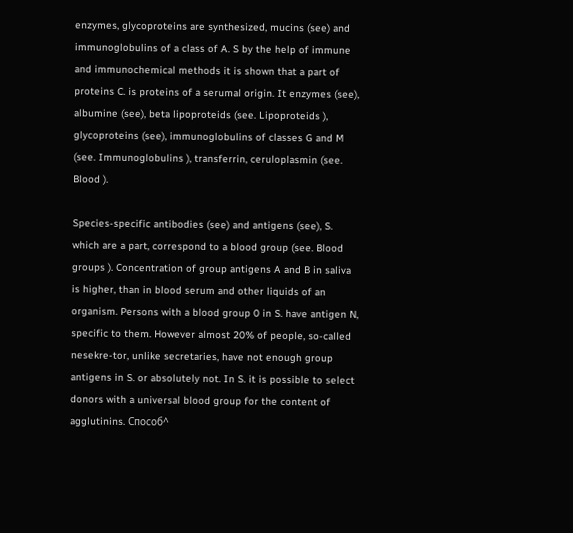enzymes, glycoproteins are synthesized, mucins (see) and immunoglobulins of a class of A. S by the help of immune and immunochemical methods it is shown that a part of proteins C. is proteins of a serumal origin. It enzymes (see), albumine (see), beta lipoproteids (see. Lipoproteids ), glycoproteins (see), immunoglobulins of classes G and M (see. Immunoglobulins ), transferrin, ceruloplasmin (see. Blood ).

Species-specific antibodies (see) and antigens (see), S. which are a part, correspond to a blood group (see. Blood groups ). Concentration of group antigens A and B in saliva is higher, than in blood serum and other liquids of an organism. Persons with a blood group 0 in S. have antigen N, specific to them. However almost 20% of people, so-called nesekre-tor, unlike secretaries, have not enough group antigens in S. or absolutely not. In S. it is possible to select donors with a universal blood group for the content of agglutinins. Способ^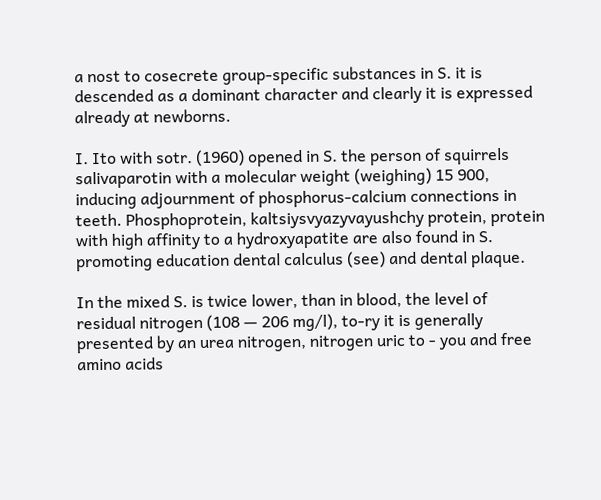a nost to cosecrete group-specific substances in S. it is descended as a dominant character and clearly it is expressed already at newborns.

I. Ito with sotr. (1960) opened in S. the person of squirrels salivaparotin with a molecular weight (weighing) 15 900, inducing adjournment of phosphorus-calcium connections in teeth. Phosphoprotein, kaltsiysvyazyvayushchy protein, protein with high affinity to a hydroxyapatite are also found in S. promoting education dental calculus (see) and dental plaque.

In the mixed S. is twice lower, than in blood, the level of residual nitrogen (108 — 206 mg/l), to-ry it is generally presented by an urea nitrogen, nitrogen uric to - you and free amino acids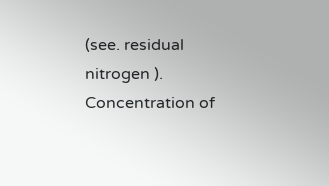(see. residual nitrogen ). Concentration of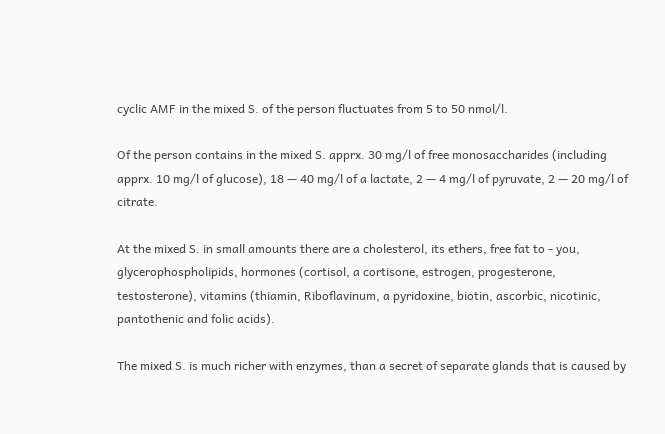cyclic AMF in the mixed S. of the person fluctuates from 5 to 50 nmol/l.

Of the person contains in the mixed S. apprx. 30 mg/l of free monosaccharides (including apprx. 10 mg/l of glucose), 18 — 40 mg/l of a lactate, 2 — 4 mg/l of pyruvate, 2 — 20 mg/l of citrate.

At the mixed S. in small amounts there are a cholesterol, its ethers, free fat to - you, glycerophospholipids, hormones (cortisol, a cortisone, estrogen, progesterone, testosterone), vitamins (thiamin, Riboflavinum, a pyridoxine, biotin, ascorbic, nicotinic, pantothenic and folic acids).

The mixed S. is much richer with enzymes, than a secret of separate glands that is caused by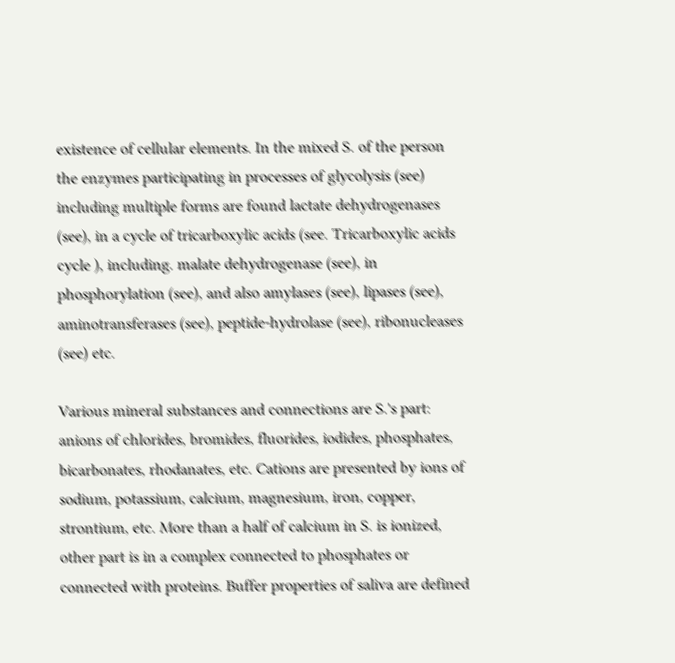existence of cellular elements. In the mixed S. of the person the enzymes participating in processes of glycolysis (see) including multiple forms are found lactate dehydrogenases (see), in a cycle of tricarboxylic acids (see. Tricarboxylic acids cycle ), including. malate dehydrogenase (see), in phosphorylation (see), and also amylases (see), lipases (see), aminotransferases (see), peptide-hydrolase (see), ribonucleases (see) etc.

Various mineral substances and connections are S.'s part: anions of chlorides, bromides, fluorides, iodides, phosphates, bicarbonates, rhodanates, etc. Cations are presented by ions of sodium, potassium, calcium, magnesium, iron, copper, strontium, etc. More than a half of calcium in S. is ionized, other part is in a complex connected to phosphates or connected with proteins. Buffer properties of saliva are defined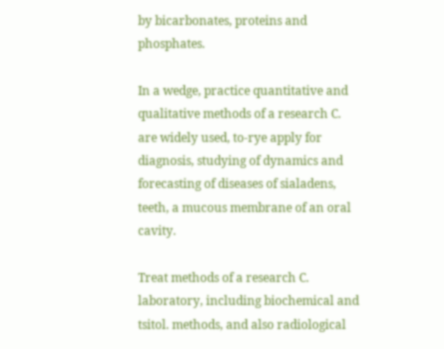by bicarbonates, proteins and phosphates.

In a wedge, practice quantitative and qualitative methods of a research C. are widely used, to-rye apply for diagnosis, studying of dynamics and forecasting of diseases of sialadens, teeth, a mucous membrane of an oral cavity.

Treat methods of a research C. laboratory, including biochemical and tsitol. methods, and also radiological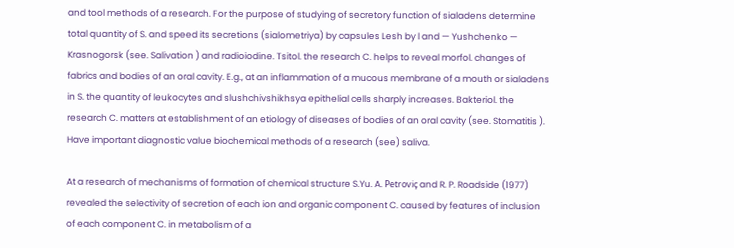and tool methods of a research. For the purpose of studying of secretory function of sialadens determine total quantity of S. and speed its secretions (sialometriya) by capsules Lesh by l and — Yushchenko — Krasnogorsk (see. Salivation ) and radioiodine. Tsitol. the research C. helps to reveal morfol. changes of fabrics and bodies of an oral cavity. E.g., at an inflammation of a mucous membrane of a mouth or sialadens in S. the quantity of leukocytes and slushchivshikhsya epithelial cells sharply increases. Bakteriol. the research C. matters at establishment of an etiology of diseases of bodies of an oral cavity (see. Stomatitis ). Have important diagnostic value biochemical methods of a research (see) saliva.

At a research of mechanisms of formation of chemical structure S.Yu. A. Petroviç and R. P. Roadside (1977) revealed the selectivity of secretion of each ion and organic component C. caused by features of inclusion of each component C. in metabolism of a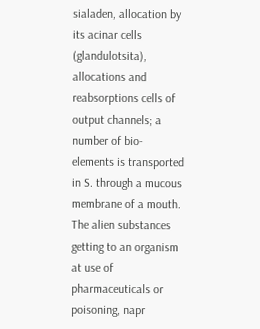sialaden, allocation by its acinar cells (glandulotsita), allocations and reabsorptions cells of output channels; a number of bio-elements is transported in S. through a mucous membrane of a mouth. The alien substances getting to an organism at use of pharmaceuticals or poisoning, napr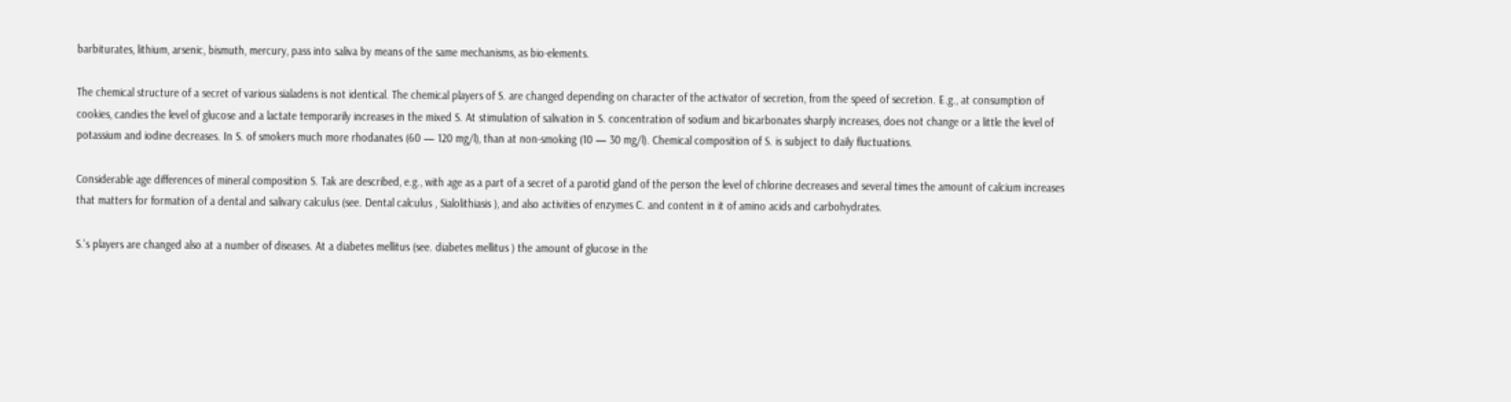barbiturates, lithium, arsenic, bismuth, mercury, pass into saliva by means of the same mechanisms, as bio-elements.

The chemical structure of a secret of various sialadens is not identical. The chemical players of S. are changed depending on character of the activator of secretion, from the speed of secretion. E.g., at consumption of cookies, candies the level of glucose and a lactate temporarily increases in the mixed S. At stimulation of salivation in S. concentration of sodium and bicarbonates sharply increases, does not change or a little the level of potassium and iodine decreases. In S. of smokers much more rhodanates (60 — 120 mg/l), than at non-smoking (10 — 30 mg/l). Chemical composition of S. is subject to daily fluctuations.

Considerable age differences of mineral composition S. Tak are described, e.g., with age as a part of a secret of a parotid gland of the person the level of chlorine decreases and several times the amount of calcium increases that matters for formation of a dental and salivary calculus (see. Dental calculus , Sialolithiasis ), and also activities of enzymes C. and content in it of amino acids and carbohydrates.

S.'s players are changed also at a number of diseases. At a diabetes mellitus (see. diabetes mellitus ) the amount of glucose in the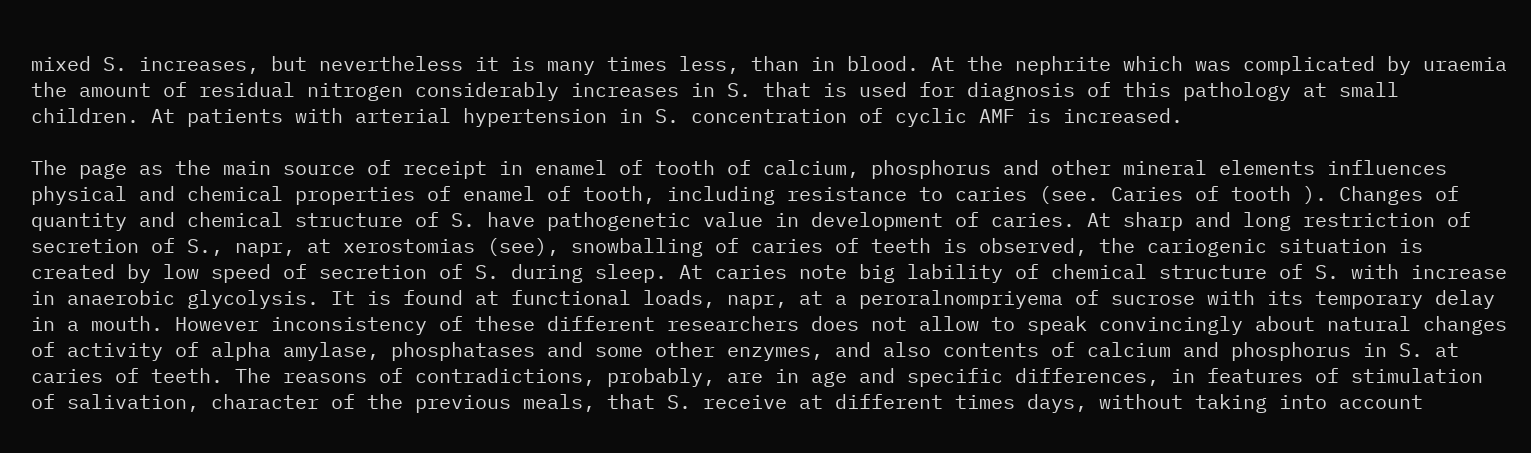mixed S. increases, but nevertheless it is many times less, than in blood. At the nephrite which was complicated by uraemia the amount of residual nitrogen considerably increases in S. that is used for diagnosis of this pathology at small children. At patients with arterial hypertension in S. concentration of cyclic AMF is increased.

The page as the main source of receipt in enamel of tooth of calcium, phosphorus and other mineral elements influences physical and chemical properties of enamel of tooth, including resistance to caries (see. Caries of tooth ). Changes of quantity and chemical structure of S. have pathogenetic value in development of caries. At sharp and long restriction of secretion of S., napr, at xerostomias (see), snowballing of caries of teeth is observed, the cariogenic situation is created by low speed of secretion of S. during sleep. At caries note big lability of chemical structure of S. with increase in anaerobic glycolysis. It is found at functional loads, napr, at a peroralnompriyema of sucrose with its temporary delay in a mouth. However inconsistency of these different researchers does not allow to speak convincingly about natural changes of activity of alpha amylase, phosphatases and some other enzymes, and also contents of calcium and phosphorus in S. at caries of teeth. The reasons of contradictions, probably, are in age and specific differences, in features of stimulation of salivation, character of the previous meals, that S. receive at different times days, without taking into account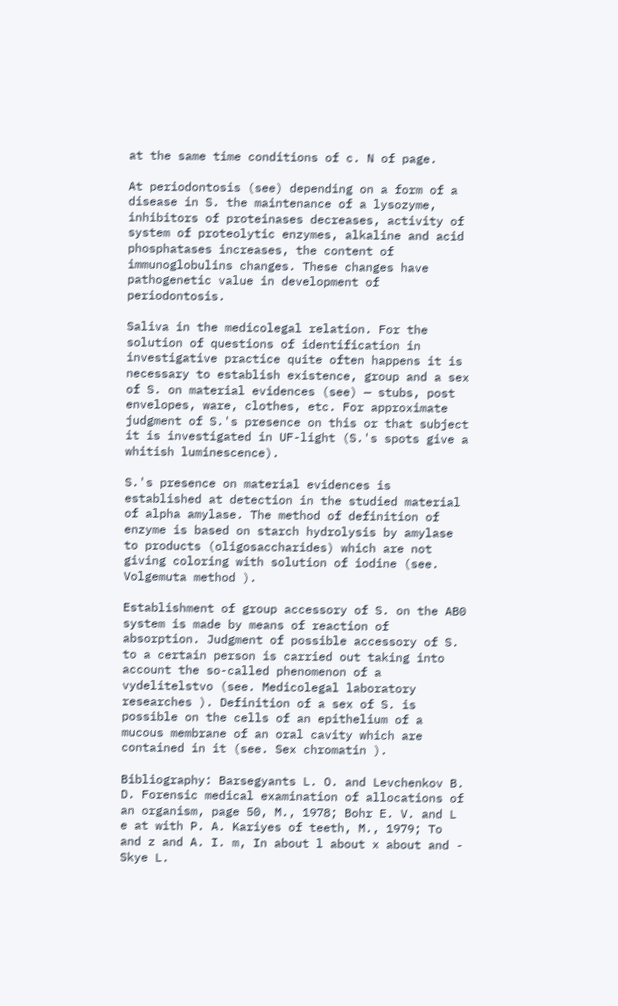at the same time conditions of c. N of page.

At periodontosis (see) depending on a form of a disease in S. the maintenance of a lysozyme, inhibitors of proteinases decreases, activity of system of proteolytic enzymes, alkaline and acid phosphatases increases, the content of immunoglobulins changes. These changes have pathogenetic value in development of periodontosis.

Saliva in the medicolegal relation. For the solution of questions of identification in investigative practice quite often happens it is necessary to establish existence, group and a sex of S. on material evidences (see) — stubs, post envelopes, ware, clothes, etc. For approximate judgment of S.'s presence on this or that subject it is investigated in UF-light (S.'s spots give a whitish luminescence).

S.'s presence on material evidences is established at detection in the studied material of alpha amylase. The method of definition of enzyme is based on starch hydrolysis by amylase to products (oligosaccharides) which are not giving coloring with solution of iodine (see. Volgemuta method ).

Establishment of group accessory of S. on the AB0 system is made by means of reaction of absorption. Judgment of possible accessory of S. to a certain person is carried out taking into account the so-called phenomenon of a vydelitelstvo (see. Medicolegal laboratory researches ). Definition of a sex of S. is possible on the cells of an epithelium of a mucous membrane of an oral cavity which are contained in it (see. Sex chromatin ).

Bibliography: Barsegyants L. O. and Levchenkov B. D. Forensic medical examination of allocations of an organism, page 50, M., 1978; Bohr E. V. and L e at with P. A. Kariyes of teeth, M., 1979; To and z and A. I. m, In about l about x about and - Skye L.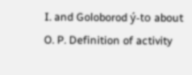I. and Goloborod ý-to about O. P. Definition of activity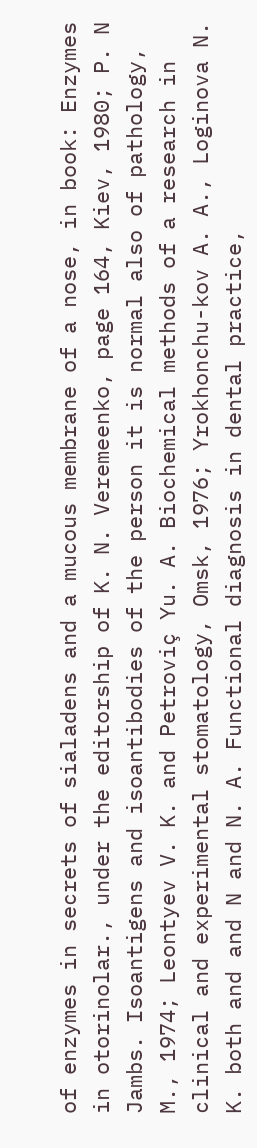of enzymes in secrets of sialadens and a mucous membrane of a nose, in book: Enzymes in otorinolar., under the editorship of K. N. Veremeenko, page 164, Kiev, 1980; P. N Jambs. Isoantigens and isoantibodies of the person it is normal also of pathology, M., 1974; Leontyev V. K. and Petroviç Yu. A. Biochemical methods of a research in clinical and experimental stomatology, Omsk, 1976; Yrokhonchu-kov A. A., Loginova N. K. both and and N and N. A. Functional diagnosis in dental practice,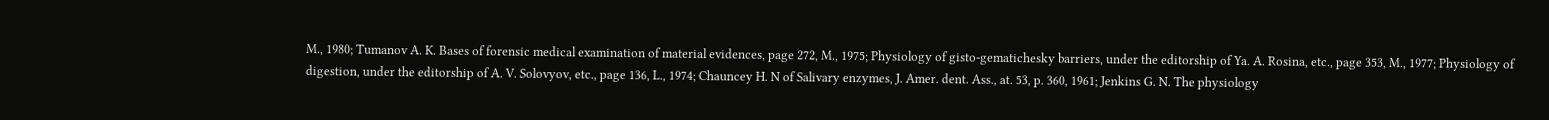M., 1980; Tumanov A. K. Bases of forensic medical examination of material evidences, page 272, M., 1975; Physiology of gisto-gematichesky barriers, under the editorship of Ya. A. Rosina, etc., page 353, M., 1977; Physiology of digestion, under the editorship of A. V. Solovyov, etc., page 136, L., 1974; Chauncey H. N of Salivary enzymes, J. Amer. dent. Ass., at. 53, p. 360, 1961; Jenkins G. N. The physiology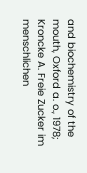and biochemistry of the mouth, Oxford a. o., 1978; Kroncke A. Freie Zucker im menschlichen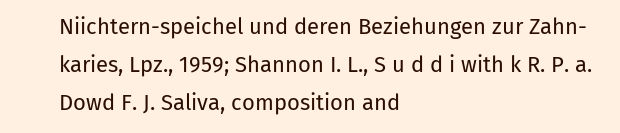Niichtern-speichel und deren Beziehungen zur Zahn-karies, Lpz., 1959; Shannon I. L., S u d d i with k R. P. a. Dowd F. J. Saliva, composition and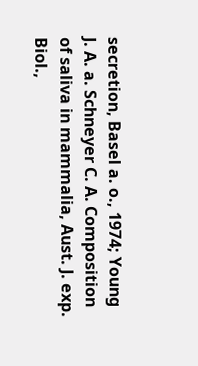secretion, Basel a. o., 1974; Young J. A. a. Schneyer C. A. Composition of saliva in mammalia, Aust. J. exp. Biol.,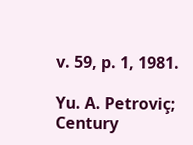v. 59, p. 1, 1981.

Yu. A. Petroviç; Century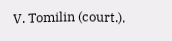V. Tomilin (court.).